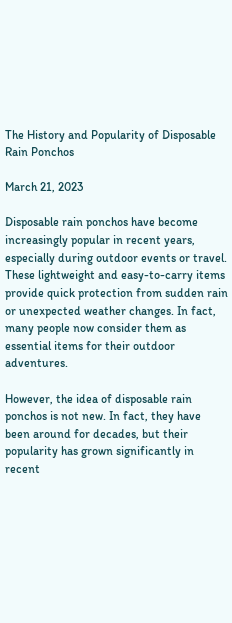The History and Popularity of Disposable Rain Ponchos

March 21, 2023

Disposable rain ponchos have become increasingly popular in recent years, especially during outdoor events or travel. These lightweight and easy-to-carry items provide quick protection from sudden rain or unexpected weather changes. In fact, many people now consider them as essential items for their outdoor adventures.

However, the idea of disposable rain ponchos is not new. In fact, they have been around for decades, but their popularity has grown significantly in recent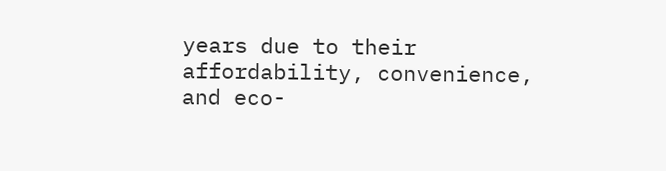years due to their affordability, convenience, and eco-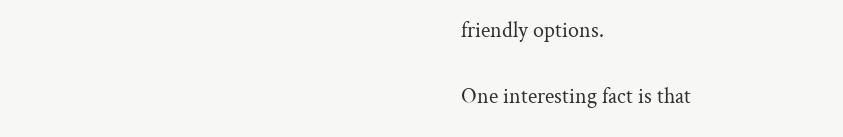friendly options.

One interesting fact is that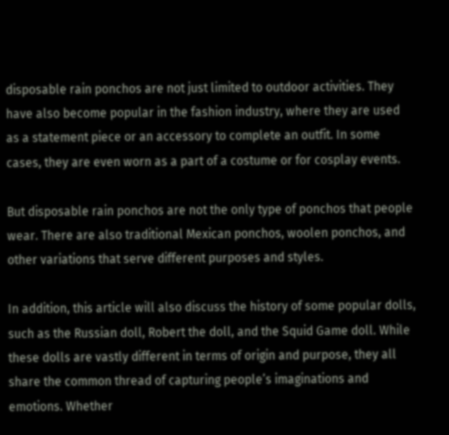disposable rain ponchos are not just limited to outdoor activities. They have also become popular in the fashion industry, where they are used as a statement piece or an accessory to complete an outfit. In some cases, they are even worn as a part of a costume or for cosplay events.

But disposable rain ponchos are not the only type of ponchos that people wear. There are also traditional Mexican ponchos, woolen ponchos, and other variations that serve different purposes and styles.

In addition, this article will also discuss the history of some popular dolls, such as the Russian doll, Robert the doll, and the Squid Game doll. While these dolls are vastly different in terms of origin and purpose, they all share the common thread of capturing people’s imaginations and emotions. Whether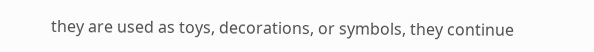they are used as toys, decorations, or symbols, they continue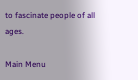to fascinate people of all ages.

Main Menu